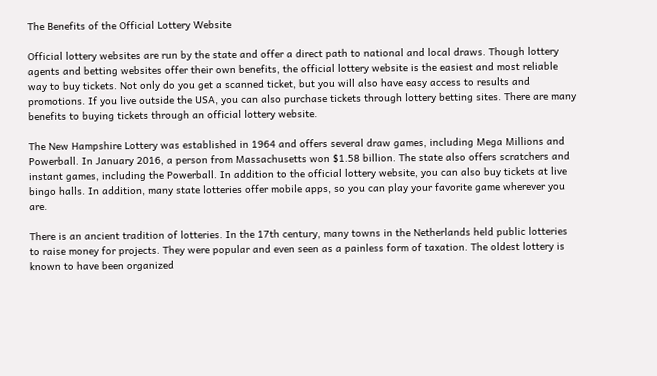The Benefits of the Official Lottery Website

Official lottery websites are run by the state and offer a direct path to national and local draws. Though lottery agents and betting websites offer their own benefits, the official lottery website is the easiest and most reliable way to buy tickets. Not only do you get a scanned ticket, but you will also have easy access to results and promotions. If you live outside the USA, you can also purchase tickets through lottery betting sites. There are many benefits to buying tickets through an official lottery website.

The New Hampshire Lottery was established in 1964 and offers several draw games, including Mega Millions and Powerball. In January 2016, a person from Massachusetts won $1.58 billion. The state also offers scratchers and instant games, including the Powerball. In addition to the official lottery website, you can also buy tickets at live bingo halls. In addition, many state lotteries offer mobile apps, so you can play your favorite game wherever you are.

There is an ancient tradition of lotteries. In the 17th century, many towns in the Netherlands held public lotteries to raise money for projects. They were popular and even seen as a painless form of taxation. The oldest lottery is known to have been organized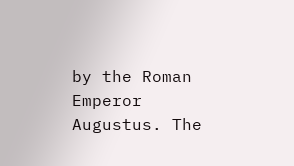by the Roman Emperor Augustus. The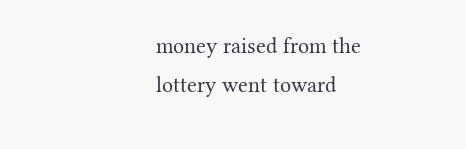money raised from the lottery went toward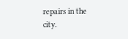repairs in the city.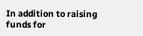In addition to raising funds for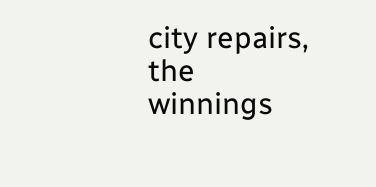city repairs, the winnings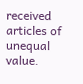received articles of unequal value.